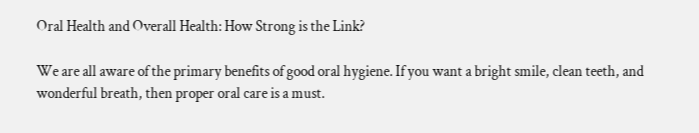Oral Health and Overall Health: How Strong is the Link?

We are all aware of the primary benefits of good oral hygiene. If you want a bright smile, clean teeth, and wonderful breath, then proper oral care is a must.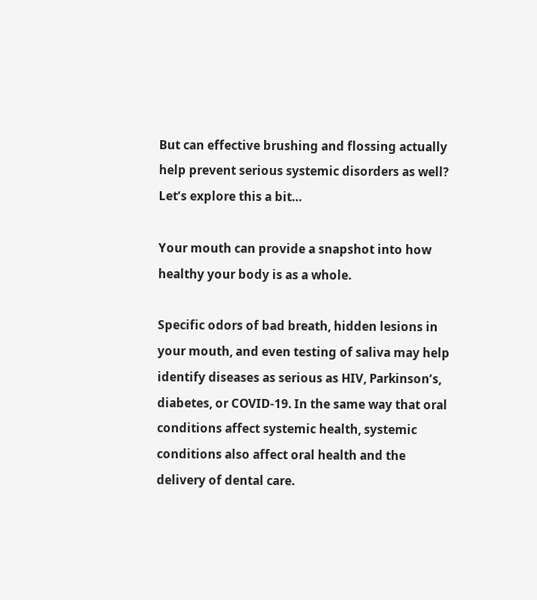But can effective brushing and flossing actually help prevent serious systemic disorders as well? Let’s explore this a bit…

Your mouth can provide a snapshot into how healthy your body is as a whole.

Specific odors of bad breath, hidden lesions in your mouth, and even testing of saliva may help identify diseases as serious as HIV, Parkinson’s, diabetes, or COVID-19. In the same way that oral conditions affect systemic health, systemic conditions also affect oral health and the delivery of dental care.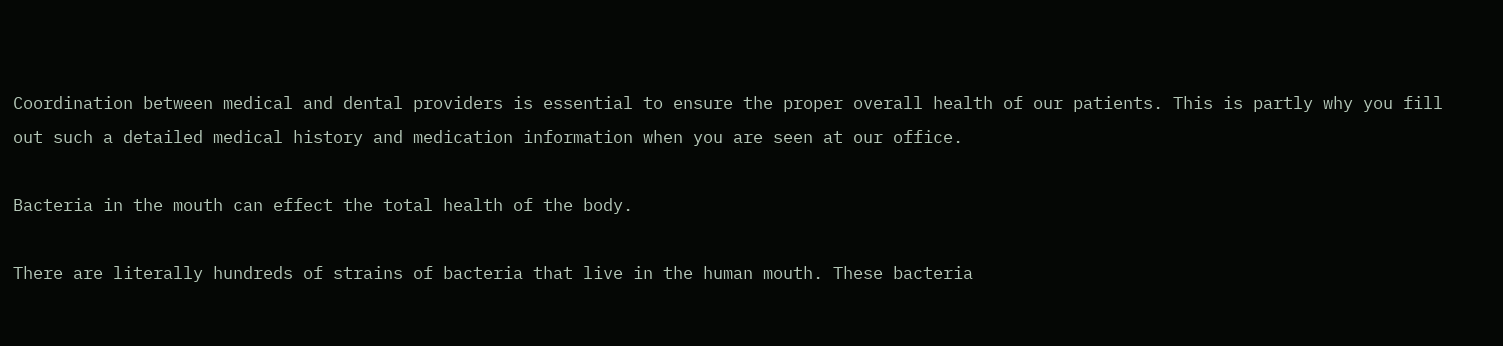Coordination between medical and dental providers is essential to ensure the proper overall health of our patients. This is partly why you fill out such a detailed medical history and medication information when you are seen at our office.

Bacteria in the mouth can effect the total health of the body.

There are literally hundreds of strains of bacteria that live in the human mouth. These bacteria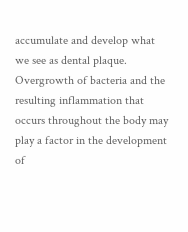accumulate and develop what we see as dental plaque. Overgrowth of bacteria and the resulting inflammation that occurs throughout the body may play a factor in the development of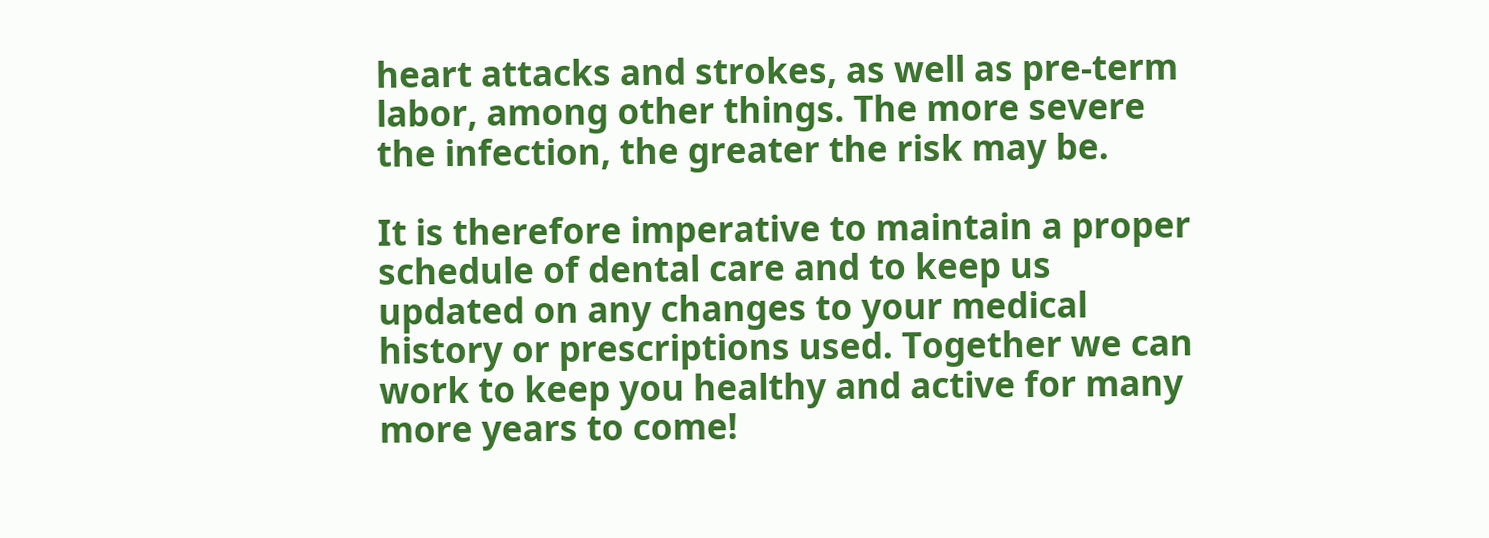heart attacks and strokes, as well as pre-term labor, among other things. The more severe the infection, the greater the risk may be.

It is therefore imperative to maintain a proper schedule of dental care and to keep us updated on any changes to your medical history or prescriptions used. Together we can work to keep you healthy and active for many more years to come!